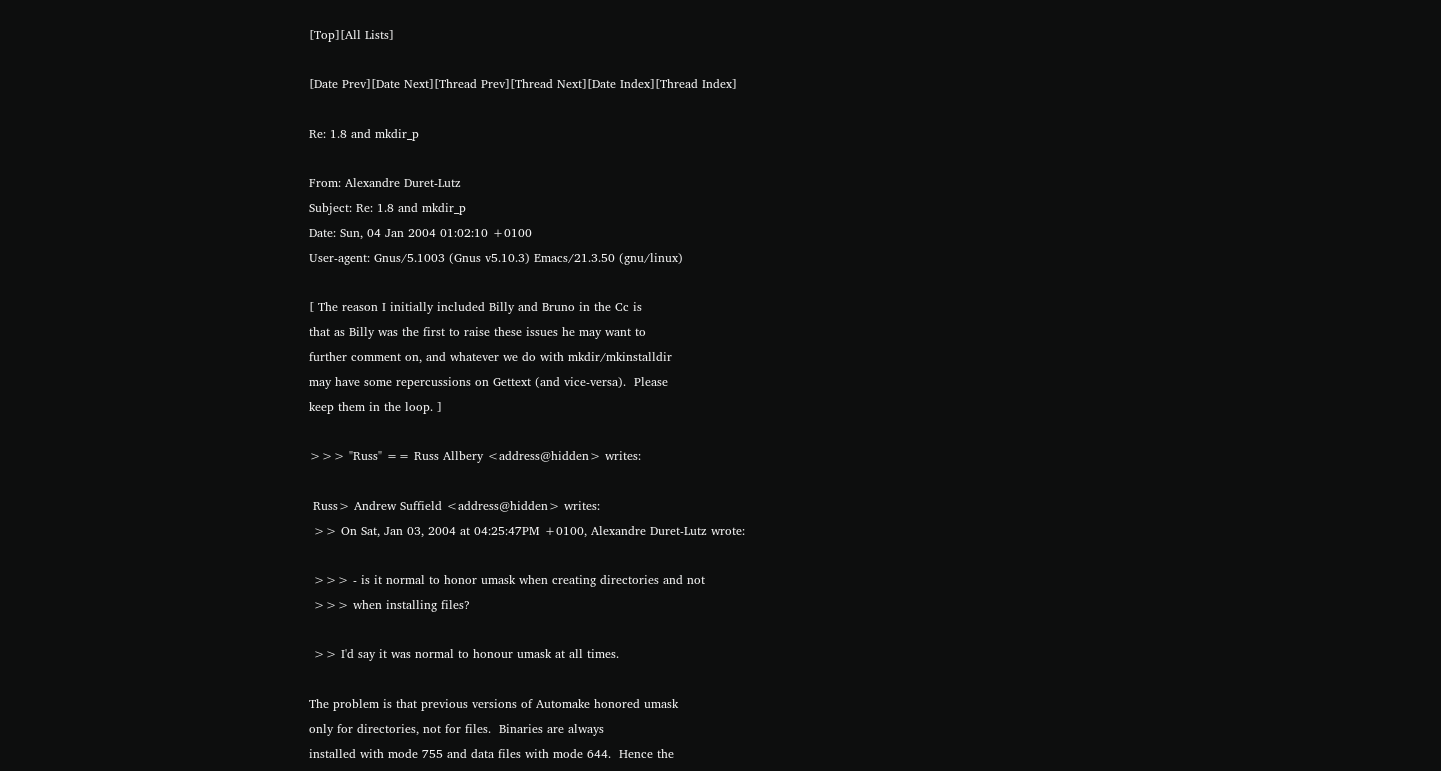[Top][All Lists]

[Date Prev][Date Next][Thread Prev][Thread Next][Date Index][Thread Index]

Re: 1.8 and mkdir_p

From: Alexandre Duret-Lutz
Subject: Re: 1.8 and mkdir_p
Date: Sun, 04 Jan 2004 01:02:10 +0100
User-agent: Gnus/5.1003 (Gnus v5.10.3) Emacs/21.3.50 (gnu/linux)

[ The reason I initially included Billy and Bruno in the Cc is
that as Billy was the first to raise these issues he may want to
further comment on, and whatever we do with mkdir/mkinstalldir
may have some repercussions on Gettext (and vice-versa).  Please
keep them in the loop. ]

>>> "Russ" == Russ Allbery <address@hidden> writes:

 Russ> Andrew Suffield <address@hidden> writes:
 >> On Sat, Jan 03, 2004 at 04:25:47PM +0100, Alexandre Duret-Lutz wrote:

 >>> - is it normal to honor umask when creating directories and not
 >>> when installing files?

 >> I'd say it was normal to honour umask at all times.

The problem is that previous versions of Automake honored umask
only for directories, not for files.  Binaries are always
installed with mode 755 and data files with mode 644.  Hence the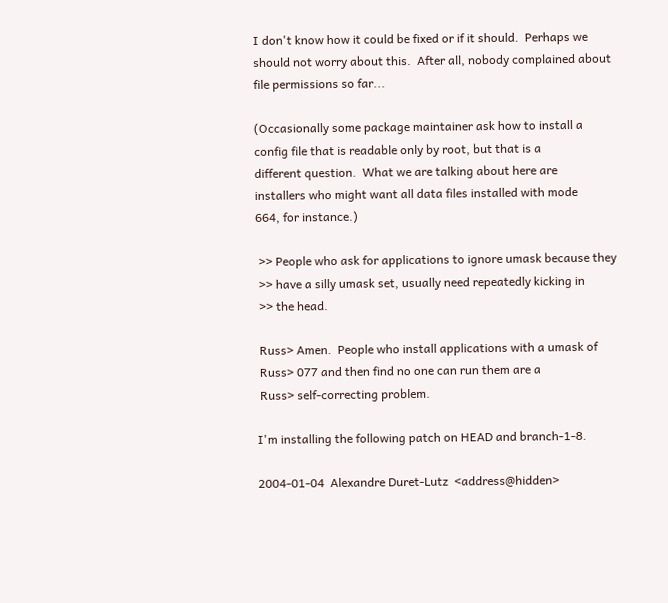I don't know how it could be fixed or if it should.  Perhaps we
should not worry about this.  After all, nobody complained about
file permissions so far...

(Occasionally some package maintainer ask how to install a
config file that is readable only by root, but that is a
different question.  What we are talking about here are
installers who might want all data files installed with mode
664, for instance.)

 >> People who ask for applications to ignore umask because they
 >> have a silly umask set, usually need repeatedly kicking in
 >> the head.

 Russ> Amen.  People who install applications with a umask of
 Russ> 077 and then find no one can run them are a
 Russ> self-correcting problem.

I'm installing the following patch on HEAD and branch-1-8.

2004-01-04  Alexandre Duret-Lutz  <address@hidden>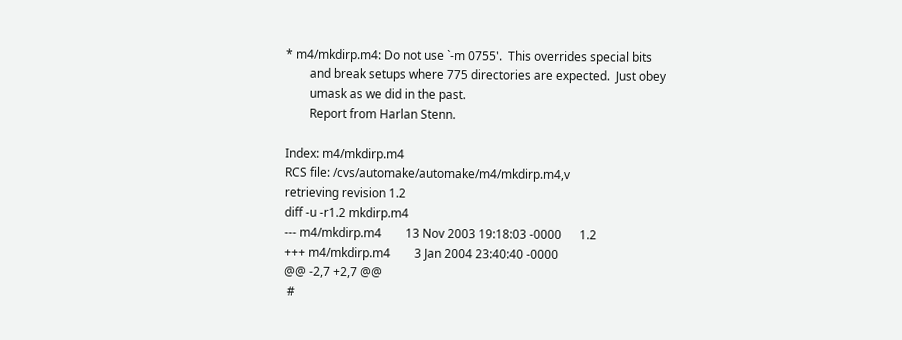* m4/mkdirp.m4: Do not use `-m 0755'.  This overrides special bits
        and break setups where 775 directories are expected.  Just obey
        umask as we did in the past.
        Report from Harlan Stenn.

Index: m4/mkdirp.m4
RCS file: /cvs/automake/automake/m4/mkdirp.m4,v
retrieving revision 1.2
diff -u -r1.2 mkdirp.m4
--- m4/mkdirp.m4        13 Nov 2003 19:18:03 -0000      1.2
+++ m4/mkdirp.m4        3 Jan 2004 23:40:40 -0000
@@ -2,7 +2,7 @@
 #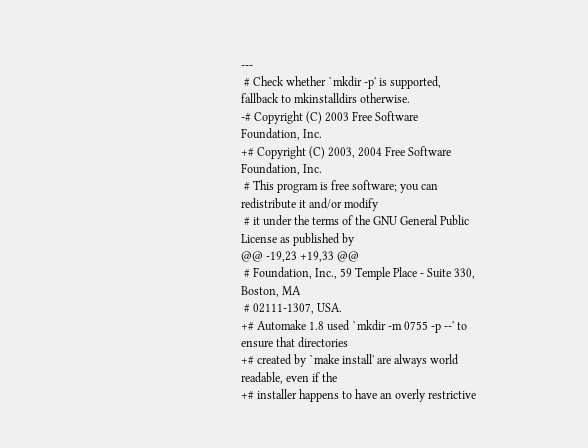---
 # Check whether `mkdir -p' is supported, fallback to mkinstalldirs otherwise.
-# Copyright (C) 2003 Free Software Foundation, Inc.
+# Copyright (C) 2003, 2004 Free Software Foundation, Inc.
 # This program is free software; you can redistribute it and/or modify
 # it under the terms of the GNU General Public License as published by
@@ -19,23 +19,33 @@
 # Foundation, Inc., 59 Temple Place - Suite 330, Boston, MA
 # 02111-1307, USA.
+# Automake 1.8 used `mkdir -m 0755 -p --' to ensure that directories
+# created by `make install' are always world readable, even if the
+# installer happens to have an overly restrictive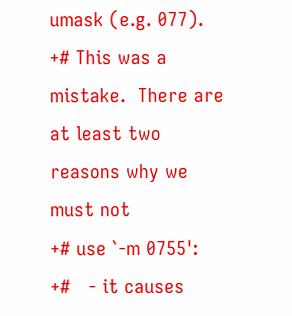umask (e.g. 077).
+# This was a mistake.  There are at least two reasons why we must not
+# use `-m 0755':
+#   - it causes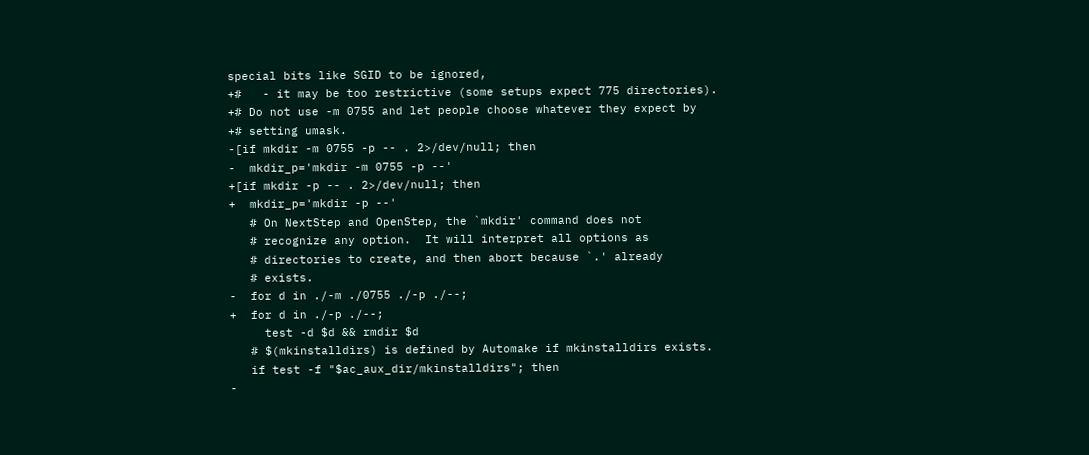special bits like SGID to be ignored,
+#   - it may be too restrictive (some setups expect 775 directories).
+# Do not use -m 0755 and let people choose whatever they expect by
+# setting umask.
-[if mkdir -m 0755 -p -- . 2>/dev/null; then
-  mkdir_p='mkdir -m 0755 -p --'
+[if mkdir -p -- . 2>/dev/null; then
+  mkdir_p='mkdir -p --'
   # On NextStep and OpenStep, the `mkdir' command does not
   # recognize any option.  It will interpret all options as
   # directories to create, and then abort because `.' already
   # exists.
-  for d in ./-m ./0755 ./-p ./--;
+  for d in ./-p ./--;
     test -d $d && rmdir $d
   # $(mkinstalldirs) is defined by Automake if mkinstalldirs exists.
   if test -f "$ac_aux_dir/mkinstalldirs"; then
-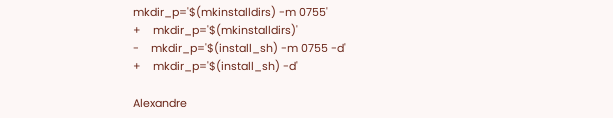mkdir_p='$(mkinstalldirs) -m 0755'
+    mkdir_p='$(mkinstalldirs)'
-    mkdir_p='$(install_sh) -m 0755 -d'
+    mkdir_p='$(install_sh) -d'

Alexandre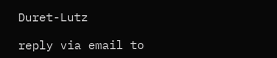Duret-Lutz

reply via email to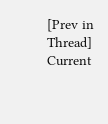[Prev in Thread] Current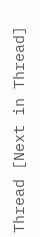Thread [Next in Thread]